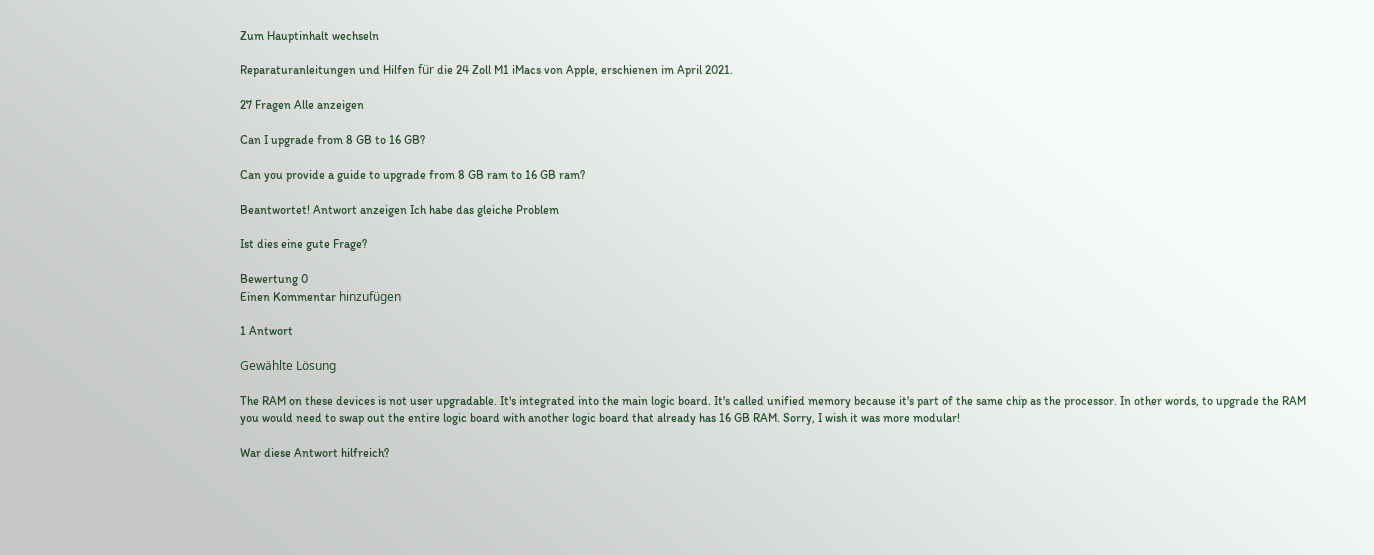Zum Hauptinhalt wechseln

Reparaturanleitungen und Hilfen für die 24 Zoll M1 iMacs von Apple, erschienen im April 2021.

27 Fragen Alle anzeigen

Can I upgrade from 8 GB to 16 GB?

Can you provide a guide to upgrade from 8 GB ram to 16 GB ram?

Beantwortet! Antwort anzeigen Ich habe das gleiche Problem

Ist dies eine gute Frage?

Bewertung 0
Einen Kommentar hinzufügen

1 Antwort

Gewählte Lösung

The RAM on these devices is not user upgradable. It's integrated into the main logic board. It's called unified memory because it's part of the same chip as the processor. In other words, to upgrade the RAM you would need to swap out the entire logic board with another logic board that already has 16 GB RAM. Sorry, I wish it was more modular!

War diese Antwort hilfreich?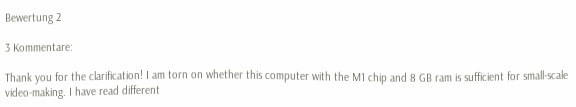Bewertung 2

3 Kommentare:

Thank you for the clarification! I am torn on whether this computer with the M1 chip and 8 GB ram is sufficient for small-scale video-making. I have read different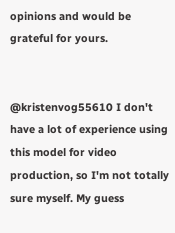opinions and would be grateful for yours.


@kristenvog55610 I don't have a lot of experience using this model for video production, so I'm not totally sure myself. My guess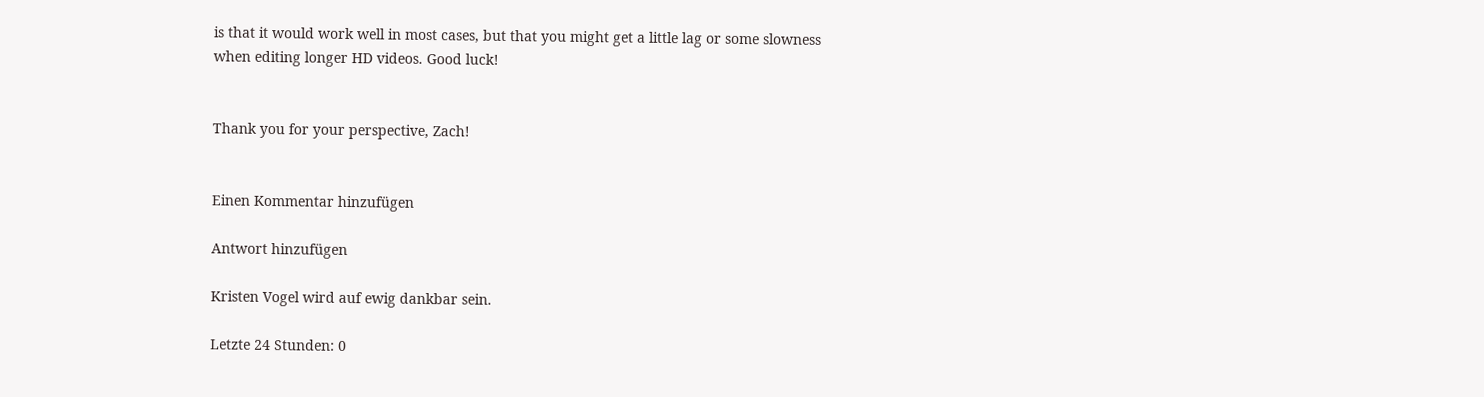is that it would work well in most cases, but that you might get a little lag or some slowness when editing longer HD videos. Good luck!


Thank you for your perspective, Zach!


Einen Kommentar hinzufügen

Antwort hinzufügen

Kristen Vogel wird auf ewig dankbar sein.

Letzte 24 Stunden: 0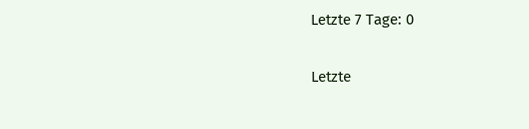Letzte 7 Tage: 0

Letzte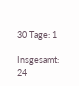30 Tage: 1

Insgesamt: 24